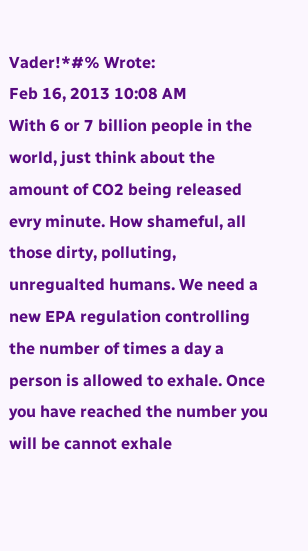Vader!*#% Wrote:
Feb 16, 2013 10:08 AM
With 6 or 7 billion people in the world, just think about the amount of CO2 being released evry minute. How shameful, all those dirty, polluting, unregualted humans. We need a new EPA regulation controlling the number of times a day a person is allowed to exhale. Once you have reached the number you will be cannot exhale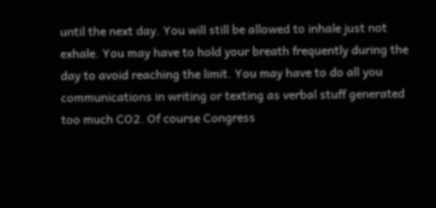until the next day. You will still be allowed to inhale just not exhale. You may have to hold your breath frequently during the day to avoid reaching the limit. You may have to do all you communications in writing or texting as verbal stuff generated too much CO2. Of course Congress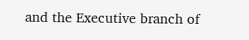and the Executive branch of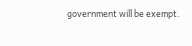government will be exempt.